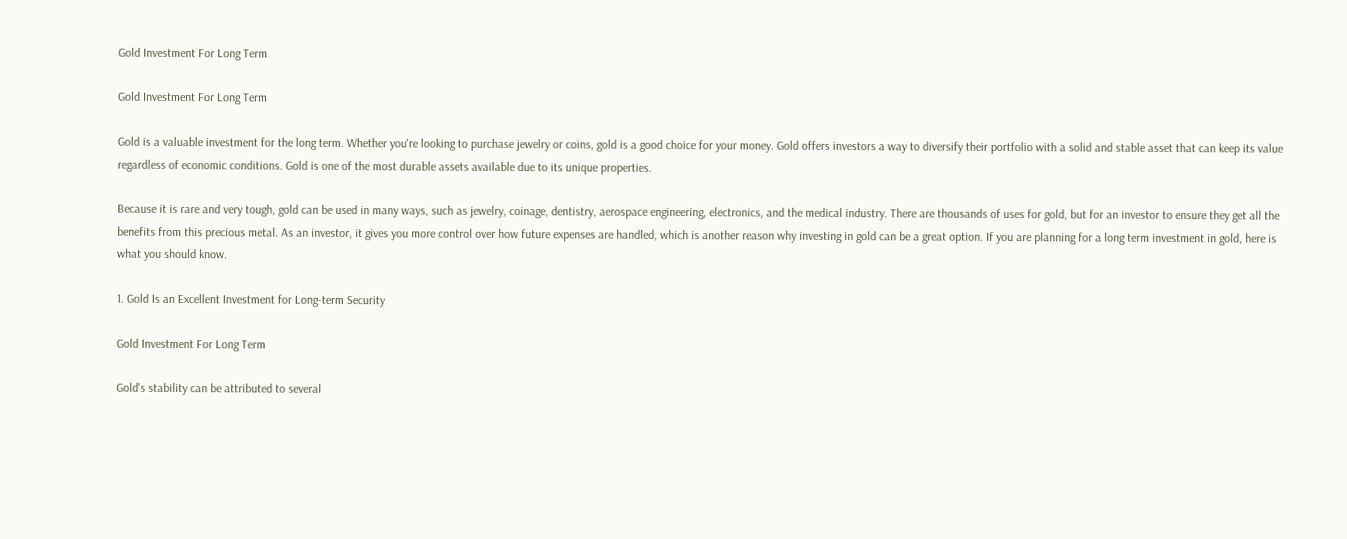Gold Investment For Long Term

Gold Investment For Long Term

Gold is a valuable investment for the long term. Whether you're looking to purchase jewelry or coins, gold is a good choice for your money. Gold offers investors a way to diversify their portfolio with a solid and stable asset that can keep its value regardless of economic conditions. Gold is one of the most durable assets available due to its unique properties.

Because it is rare and very tough, gold can be used in many ways, such as jewelry, coinage, dentistry, aerospace engineering, electronics, and the medical industry. There are thousands of uses for gold, but for an investor to ensure they get all the benefits from this precious metal. As an investor, it gives you more control over how future expenses are handled, which is another reason why investing in gold can be a great option. If you are planning for a long term investment in gold, here is what you should know.

1. Gold Is an Excellent Investment for Long-term Security

Gold Investment For Long Term

Gold's stability can be attributed to several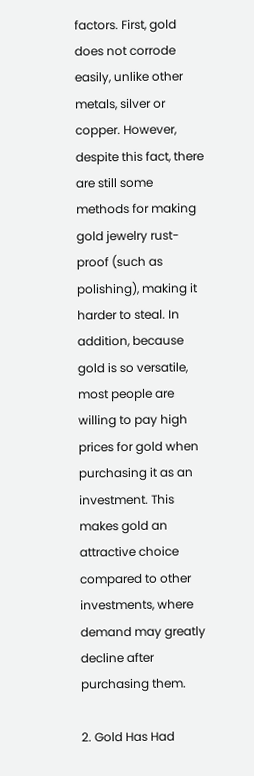factors. First, gold does not corrode easily, unlike other metals, silver or copper. However, despite this fact, there are still some methods for making gold jewelry rust-proof (such as polishing), making it harder to steal. In addition, because gold is so versatile, most people are willing to pay high prices for gold when purchasing it as an investment. This makes gold an attractive choice compared to other investments, where demand may greatly decline after purchasing them.

2. Gold Has Had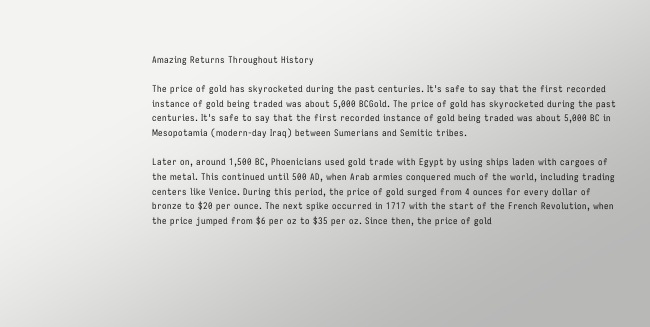Amazing Returns Throughout History

The price of gold has skyrocketed during the past centuries. It's safe to say that the first recorded instance of gold being traded was about 5,000 BCGold. The price of gold has skyrocketed during the past centuries. It's safe to say that the first recorded instance of gold being traded was about 5,000 BC in Mesopotamia (modern-day Iraq) between Sumerians and Semitic tribes.

Later on, around 1,500 BC, Phoenicians used gold trade with Egypt by using ships laden with cargoes of the metal. This continued until 500 AD, when Arab armies conquered much of the world, including trading centers like Venice. During this period, the price of gold surged from 4 ounces for every dollar of bronze to $20 per ounce. The next spike occurred in 1717 with the start of the French Revolution, when the price jumped from $6 per oz to $35 per oz. Since then, the price of gold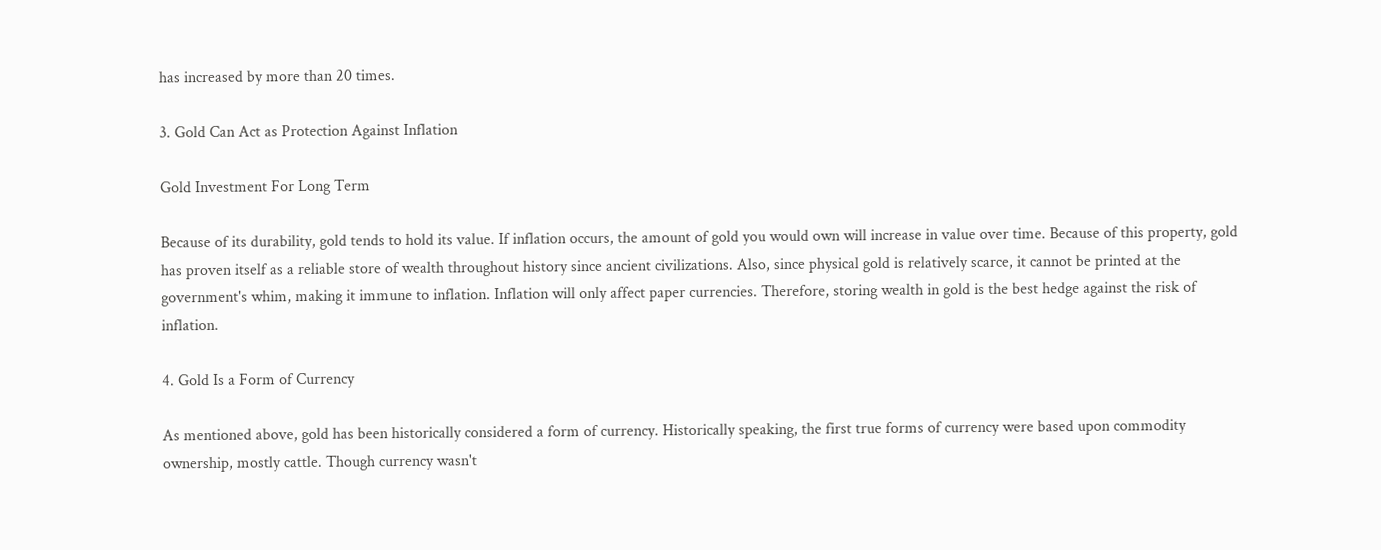has increased by more than 20 times.

3. Gold Can Act as Protection Against Inflation

Gold Investment For Long Term

Because of its durability, gold tends to hold its value. If inflation occurs, the amount of gold you would own will increase in value over time. Because of this property, gold has proven itself as a reliable store of wealth throughout history since ancient civilizations. Also, since physical gold is relatively scarce, it cannot be printed at the government's whim, making it immune to inflation. Inflation will only affect paper currencies. Therefore, storing wealth in gold is the best hedge against the risk of inflation.

4. Gold Is a Form of Currency

As mentioned above, gold has been historically considered a form of currency. Historically speaking, the first true forms of currency were based upon commodity ownership, mostly cattle. Though currency wasn't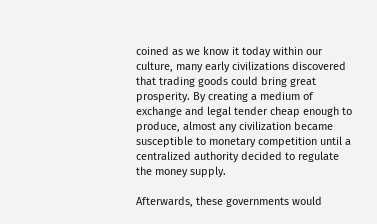coined as we know it today within our culture, many early civilizations discovered that trading goods could bring great prosperity. By creating a medium of exchange and legal tender cheap enough to produce, almost any civilization became susceptible to monetary competition until a centralized authority decided to regulate the money supply.

Afterwards, these governments would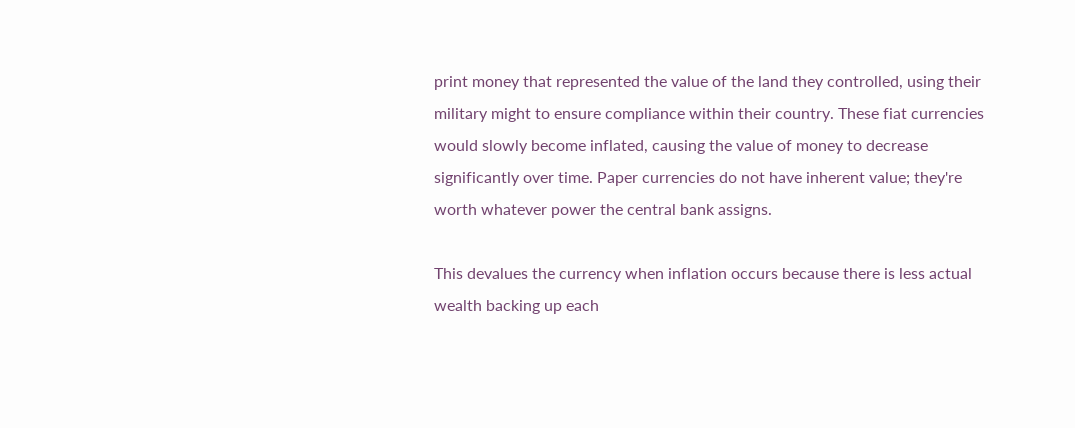print money that represented the value of the land they controlled, using their military might to ensure compliance within their country. These fiat currencies would slowly become inflated, causing the value of money to decrease significantly over time. Paper currencies do not have inherent value; they're worth whatever power the central bank assigns.

This devalues the currency when inflation occurs because there is less actual wealth backing up each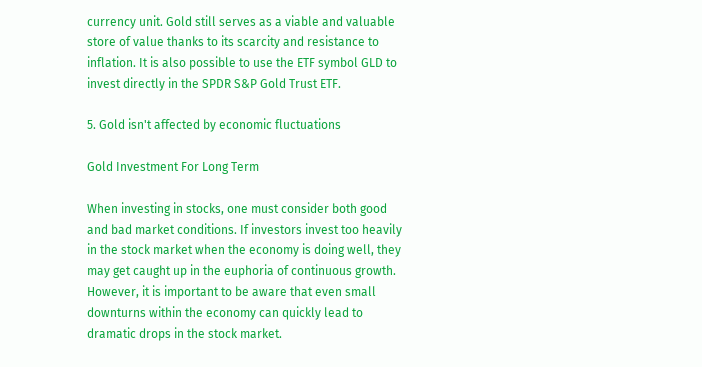currency unit. Gold still serves as a viable and valuable store of value thanks to its scarcity and resistance to inflation. It is also possible to use the ETF symbol GLD to invest directly in the SPDR S&P Gold Trust ETF.

5. Gold isn't affected by economic fluctuations

Gold Investment For Long Term

When investing in stocks, one must consider both good and bad market conditions. If investors invest too heavily in the stock market when the economy is doing well, they may get caught up in the euphoria of continuous growth. However, it is important to be aware that even small downturns within the economy can quickly lead to dramatic drops in the stock market.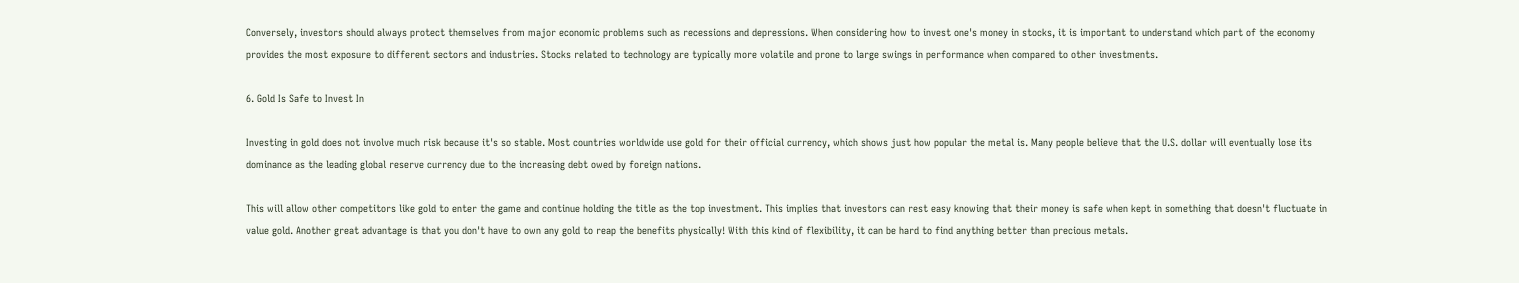Conversely, investors should always protect themselves from major economic problems such as recessions and depressions. When considering how to invest one's money in stocks, it is important to understand which part of the economy provides the most exposure to different sectors and industries. Stocks related to technology are typically more volatile and prone to large swings in performance when compared to other investments.

6. Gold Is Safe to Invest In

Investing in gold does not involve much risk because it's so stable. Most countries worldwide use gold for their official currency, which shows just how popular the metal is. Many people believe that the U.S. dollar will eventually lose its dominance as the leading global reserve currency due to the increasing debt owed by foreign nations.

This will allow other competitors like gold to enter the game and continue holding the title as the top investment. This implies that investors can rest easy knowing that their money is safe when kept in something that doesn't fluctuate in value gold. Another great advantage is that you don't have to own any gold to reap the benefits physically! With this kind of flexibility, it can be hard to find anything better than precious metals.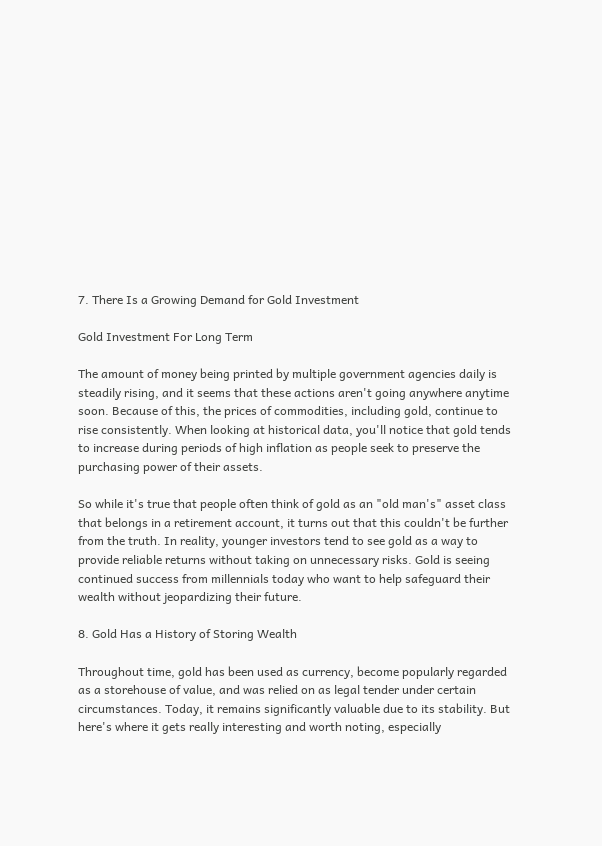7. There Is a Growing Demand for Gold Investment

Gold Investment For Long Term

The amount of money being printed by multiple government agencies daily is steadily rising, and it seems that these actions aren't going anywhere anytime soon. Because of this, the prices of commodities, including gold, continue to rise consistently. When looking at historical data, you'll notice that gold tends to increase during periods of high inflation as people seek to preserve the purchasing power of their assets.

So while it's true that people often think of gold as an "old man's" asset class that belongs in a retirement account, it turns out that this couldn't be further from the truth. In reality, younger investors tend to see gold as a way to provide reliable returns without taking on unnecessary risks. Gold is seeing continued success from millennials today who want to help safeguard their wealth without jeopardizing their future.

8. Gold Has a History of Storing Wealth

Throughout time, gold has been used as currency, become popularly regarded as a storehouse of value, and was relied on as legal tender under certain circumstances. Today, it remains significantly valuable due to its stability. But here's where it gets really interesting and worth noting, especially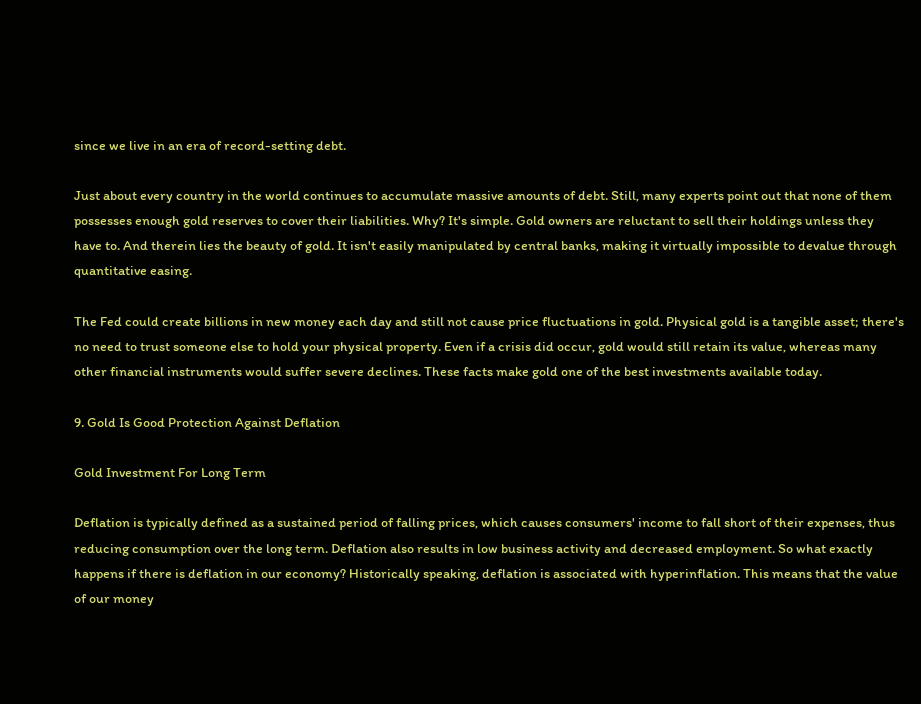since we live in an era of record-setting debt.

Just about every country in the world continues to accumulate massive amounts of debt. Still, many experts point out that none of them possesses enough gold reserves to cover their liabilities. Why? It's simple. Gold owners are reluctant to sell their holdings unless they have to. And therein lies the beauty of gold. It isn't easily manipulated by central banks, making it virtually impossible to devalue through quantitative easing.

The Fed could create billions in new money each day and still not cause price fluctuations in gold. Physical gold is a tangible asset; there's no need to trust someone else to hold your physical property. Even if a crisis did occur, gold would still retain its value, whereas many other financial instruments would suffer severe declines. These facts make gold one of the best investments available today.

9. Gold Is Good Protection Against Deflation

Gold Investment For Long Term

Deflation is typically defined as a sustained period of falling prices, which causes consumers' income to fall short of their expenses, thus reducing consumption over the long term. Deflation also results in low business activity and decreased employment. So what exactly happens if there is deflation in our economy? Historically speaking, deflation is associated with hyperinflation. This means that the value of our money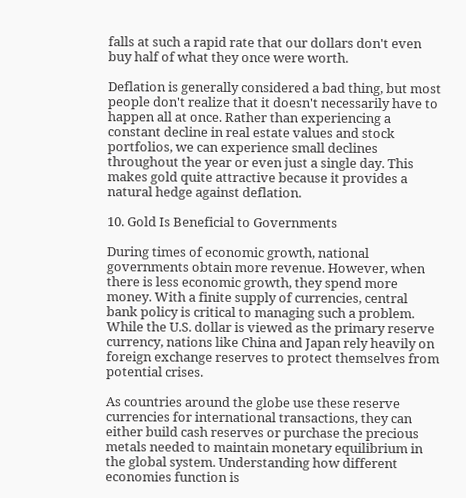falls at such a rapid rate that our dollars don't even buy half of what they once were worth.

Deflation is generally considered a bad thing, but most people don't realize that it doesn't necessarily have to happen all at once. Rather than experiencing a constant decline in real estate values and stock portfolios, we can experience small declines throughout the year or even just a single day. This makes gold quite attractive because it provides a natural hedge against deflation.

10. Gold Is Beneficial to Governments

During times of economic growth, national governments obtain more revenue. However, when there is less economic growth, they spend more money. With a finite supply of currencies, central bank policy is critical to managing such a problem. While the U.S. dollar is viewed as the primary reserve currency, nations like China and Japan rely heavily on foreign exchange reserves to protect themselves from potential crises.

As countries around the globe use these reserve currencies for international transactions, they can either build cash reserves or purchase the precious metals needed to maintain monetary equilibrium in the global system. Understanding how different economies function is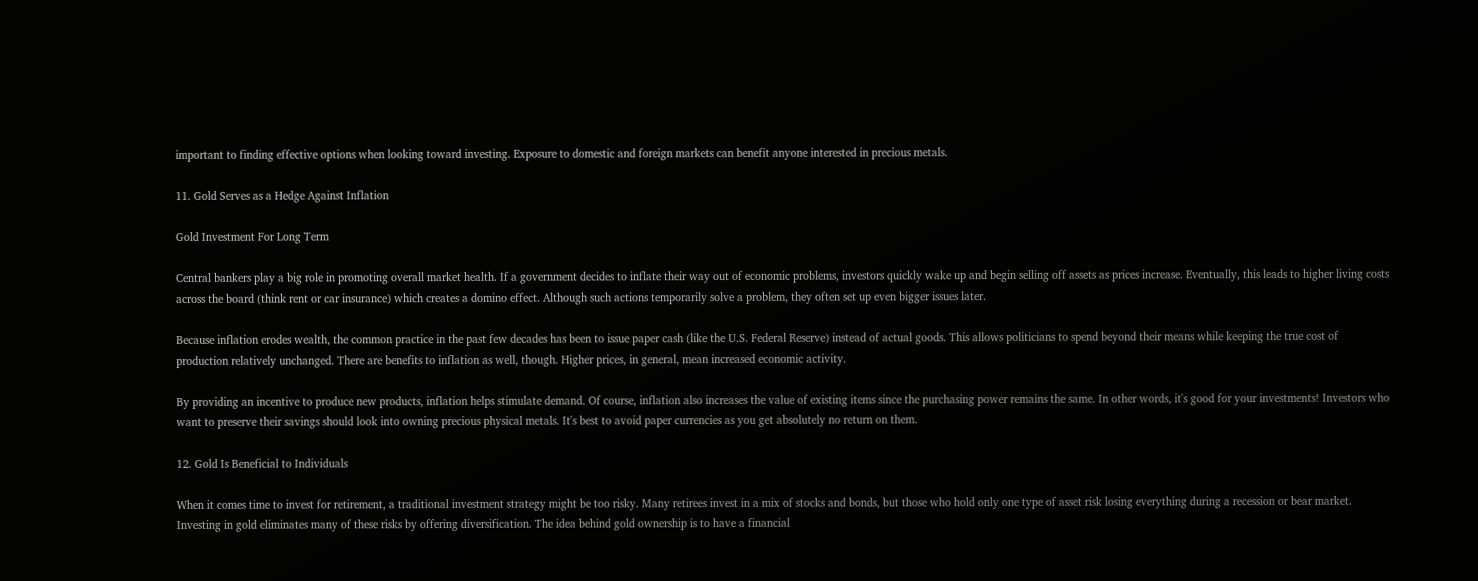important to finding effective options when looking toward investing. Exposure to domestic and foreign markets can benefit anyone interested in precious metals.

11. Gold Serves as a Hedge Against Inflation

Gold Investment For Long Term

Central bankers play a big role in promoting overall market health. If a government decides to inflate their way out of economic problems, investors quickly wake up and begin selling off assets as prices increase. Eventually, this leads to higher living costs across the board (think rent or car insurance) which creates a domino effect. Although such actions temporarily solve a problem, they often set up even bigger issues later.

Because inflation erodes wealth, the common practice in the past few decades has been to issue paper cash (like the U.S. Federal Reserve) instead of actual goods. This allows politicians to spend beyond their means while keeping the true cost of production relatively unchanged. There are benefits to inflation as well, though. Higher prices, in general, mean increased economic activity.

By providing an incentive to produce new products, inflation helps stimulate demand. Of course, inflation also increases the value of existing items since the purchasing power remains the same. In other words, it's good for your investments! Investors who want to preserve their savings should look into owning precious physical metals. It's best to avoid paper currencies as you get absolutely no return on them.

12. Gold Is Beneficial to Individuals

When it comes time to invest for retirement, a traditional investment strategy might be too risky. Many retirees invest in a mix of stocks and bonds, but those who hold only one type of asset risk losing everything during a recession or bear market. Investing in gold eliminates many of these risks by offering diversification. The idea behind gold ownership is to have a financial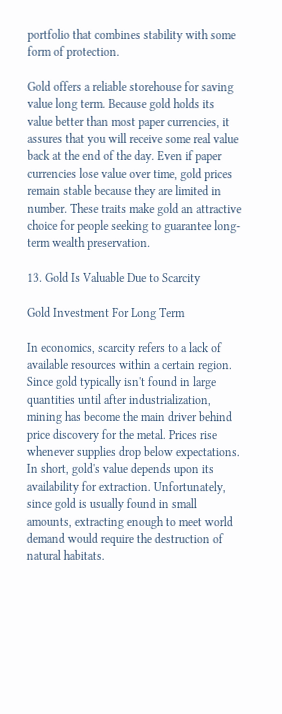portfolio that combines stability with some form of protection.

Gold offers a reliable storehouse for saving value long term. Because gold holds its value better than most paper currencies, it assures that you will receive some real value back at the end of the day. Even if paper currencies lose value over time, gold prices remain stable because they are limited in number. These traits make gold an attractive choice for people seeking to guarantee long-term wealth preservation.

13. Gold Is Valuable Due to Scarcity

Gold Investment For Long Term

In economics, scarcity refers to a lack of available resources within a certain region. Since gold typically isn't found in large quantities until after industrialization, mining has become the main driver behind price discovery for the metal. Prices rise whenever supplies drop below expectations. In short, gold's value depends upon its availability for extraction. Unfortunately, since gold is usually found in small amounts, extracting enough to meet world demand would require the destruction of natural habitats.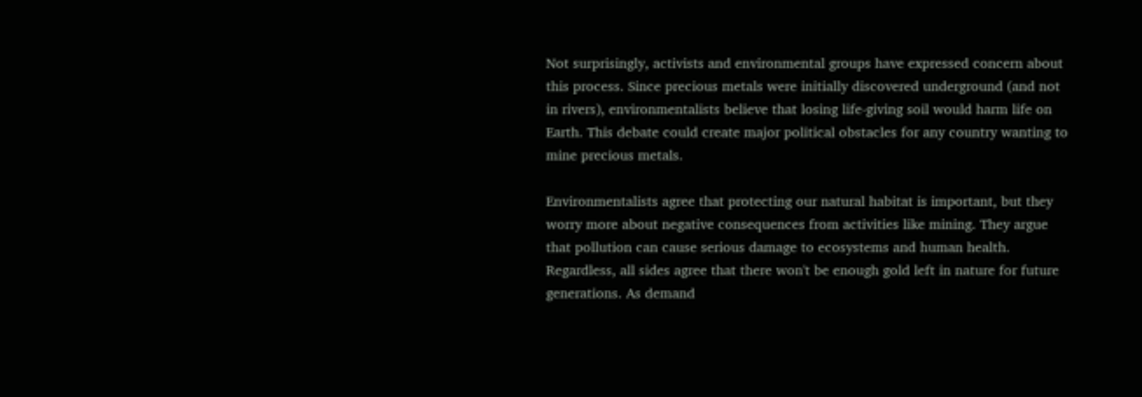Not surprisingly, activists and environmental groups have expressed concern about this process. Since precious metals were initially discovered underground (and not in rivers), environmentalists believe that losing life-giving soil would harm life on Earth. This debate could create major political obstacles for any country wanting to mine precious metals.

Environmentalists agree that protecting our natural habitat is important, but they worry more about negative consequences from activities like mining. They argue that pollution can cause serious damage to ecosystems and human health. Regardless, all sides agree that there won't be enough gold left in nature for future generations. As demand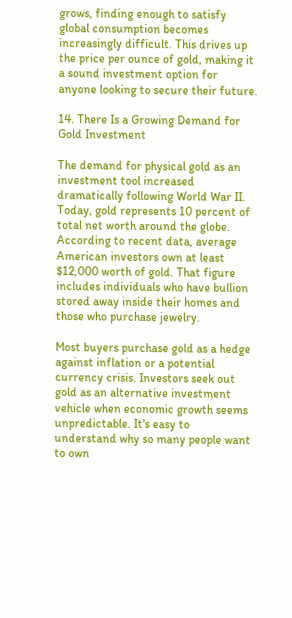grows, finding enough to satisfy global consumption becomes increasingly difficult. This drives up the price per ounce of gold, making it a sound investment option for anyone looking to secure their future.

14. There Is a Growing Demand for Gold Investment

The demand for physical gold as an investment tool increased dramatically following World War II. Today, gold represents 10 percent of total net worth around the globe. According to recent data, average American investors own at least $12,000 worth of gold. That figure includes individuals who have bullion stored away inside their homes and those who purchase jewelry.

Most buyers purchase gold as a hedge against inflation or a potential currency crisis. Investors seek out gold as an alternative investment vehicle when economic growth seems unpredictable. It's easy to understand why so many people want to own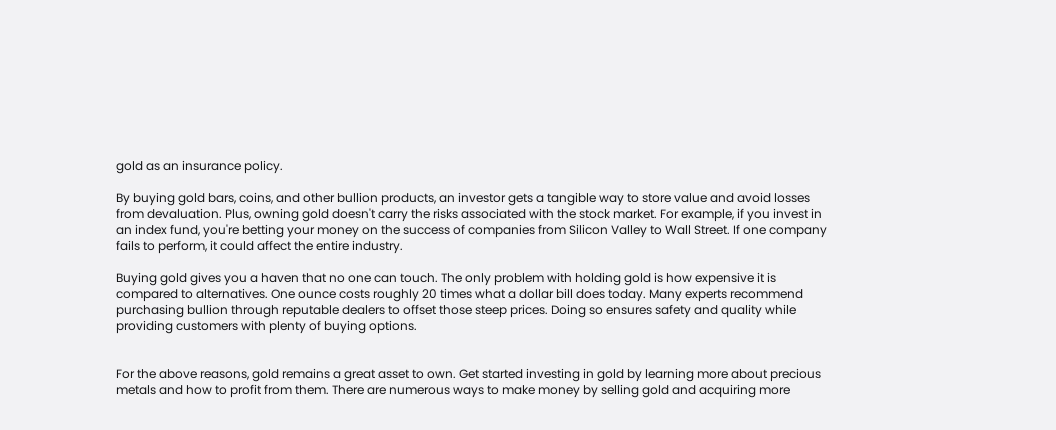gold as an insurance policy.

By buying gold bars, coins, and other bullion products, an investor gets a tangible way to store value and avoid losses from devaluation. Plus, owning gold doesn't carry the risks associated with the stock market. For example, if you invest in an index fund, you're betting your money on the success of companies from Silicon Valley to Wall Street. If one company fails to perform, it could affect the entire industry.

Buying gold gives you a haven that no one can touch. The only problem with holding gold is how expensive it is compared to alternatives. One ounce costs roughly 20 times what a dollar bill does today. Many experts recommend purchasing bullion through reputable dealers to offset those steep prices. Doing so ensures safety and quality while providing customers with plenty of buying options.


For the above reasons, gold remains a great asset to own. Get started investing in gold by learning more about precious metals and how to profit from them. There are numerous ways to make money by selling gold and acquiring more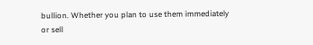bullion. Whether you plan to use them immediately or sell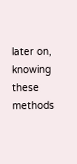later on, knowing these methods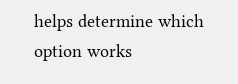helps determine which option works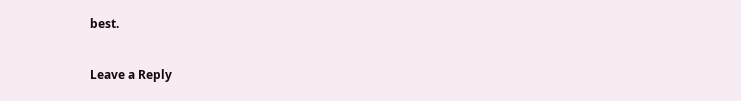best.

Leave a Reply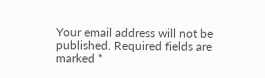Your email address will not be published. Required fields are marked *